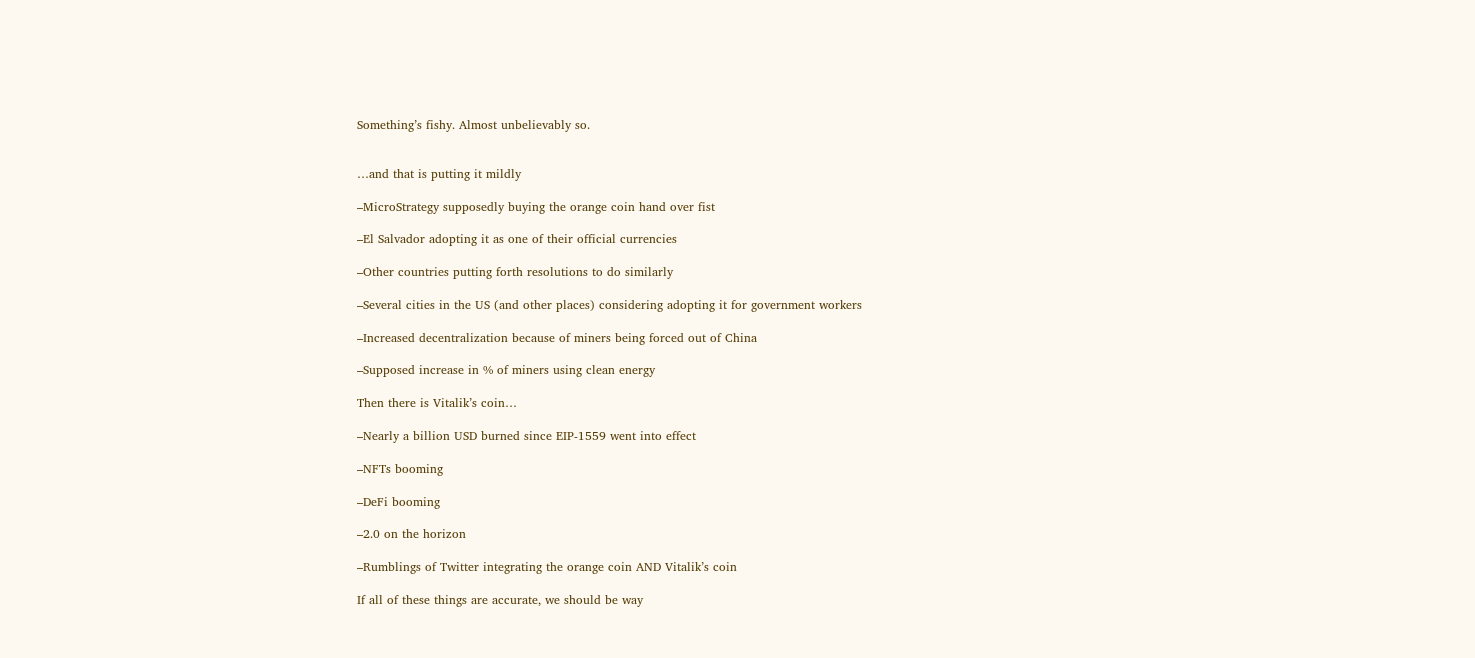Something’s fishy. Almost unbelievably so.


…and that is putting it mildly

–MicroStrategy supposedly buying the orange coin hand over fist

–El Salvador adopting it as one of their official currencies

–Other countries putting forth resolutions to do similarly

–Several cities in the US (and other places) considering adopting it for government workers

–Increased decentralization because of miners being forced out of China

–Supposed increase in % of miners using clean energy

Then there is Vitalik’s coin…

–Nearly a billion USD burned since EIP-1559 went into effect

–NFTs booming

–DeFi booming

–2.0 on the horizon

–Rumblings of Twitter integrating the orange coin AND Vitalik’s coin

If all of these things are accurate, we should be way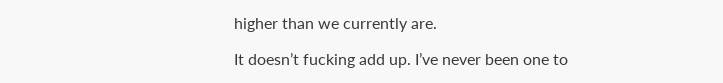higher than we currently are.

It doesn’t fucking add up. I’ve never been one to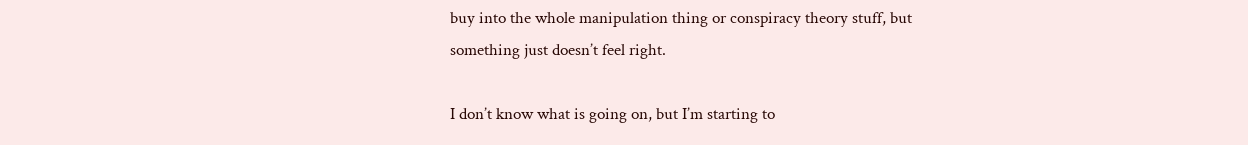buy into the whole manipulation thing or conspiracy theory stuff, but something just doesn’t feel right.

I don’t know what is going on, but I’m starting to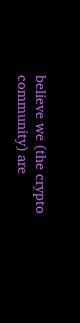believe we (the crypto community) are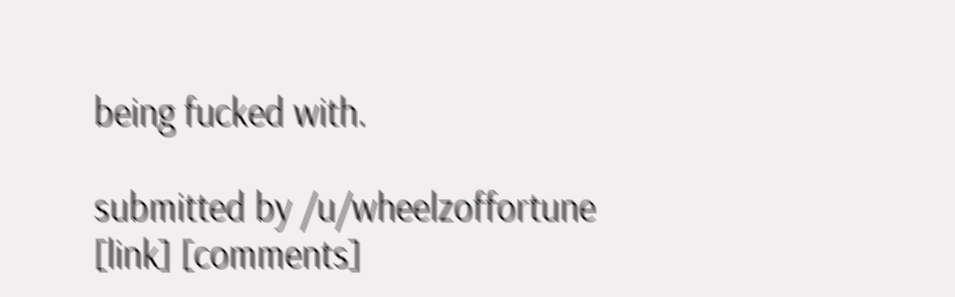being fucked with.

submitted by /u/wheelzoffortune
[link] [comments]